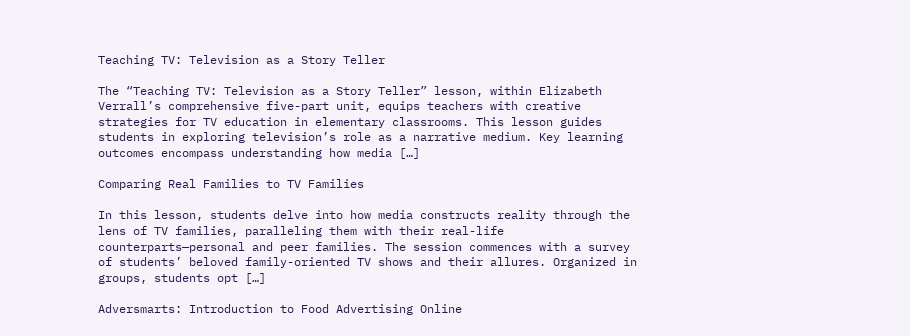Teaching TV: Television as a Story Teller

The “Teaching TV: Television as a Story Teller” lesson, within Elizabeth Verrall’s comprehensive five-part unit, equips teachers with creative strategies for TV education in elementary classrooms. This lesson guides students in exploring television’s role as a narrative medium. Key learning outcomes encompass understanding how media […]

Comparing Real Families to TV Families

In this lesson, students delve into how media constructs reality through the lens of TV families, paralleling them with their real-life counterparts—personal and peer families. The session commences with a survey of students’ beloved family-oriented TV shows and their allures. Organized in groups, students opt […]

Adversmarts: Introduction to Food Advertising Online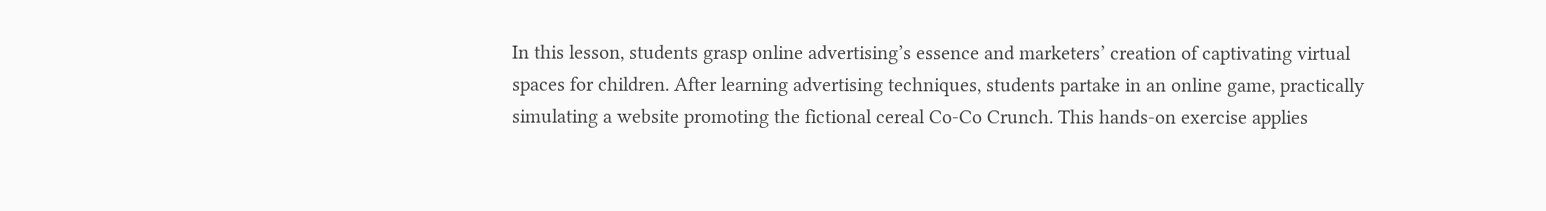In this lesson, students grasp online advertising’s essence and marketers’ creation of captivating virtual spaces for children. After learning advertising techniques, students partake in an online game, practically simulating a website promoting the fictional cereal Co-Co Crunch. This hands-on exercise applies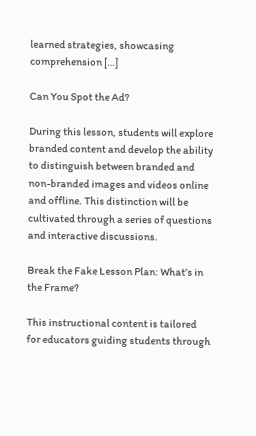learned strategies, showcasing comprehension […]

Can You Spot the Ad?

During this lesson, students will explore branded content and develop the ability to distinguish between branded and non-branded images and videos online and offline. This distinction will be cultivated through a series of questions and interactive discussions.

Break the Fake Lesson Plan: What’s in the Frame?

This instructional content is tailored for educators guiding students through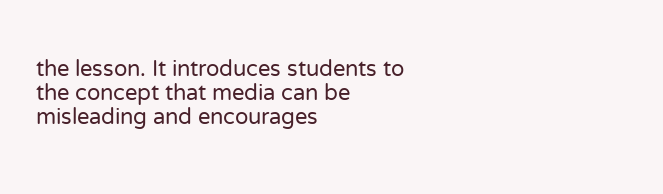the lesson. It introduces students to the concept that media can be misleading and encourages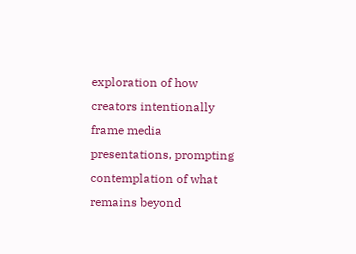exploration of how creators intentionally frame media presentations, prompting contemplation of what remains beyond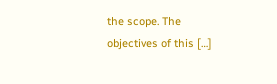the scope. The objectives of this […]